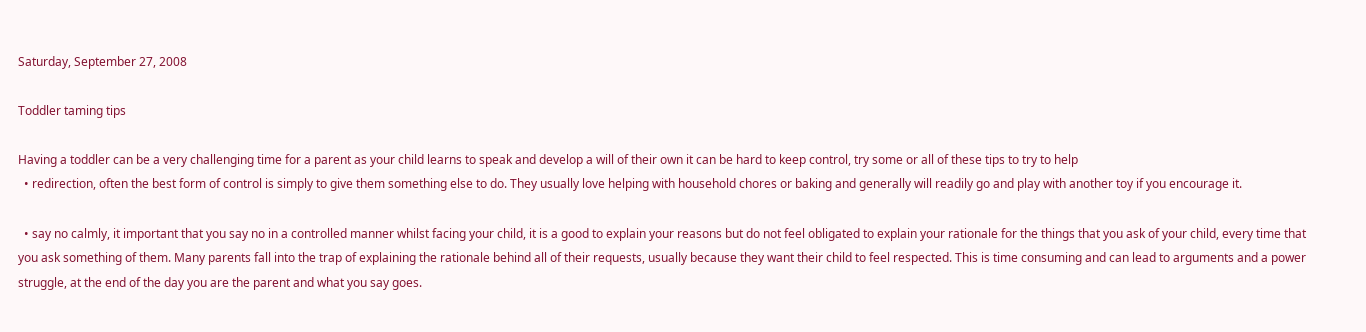Saturday, September 27, 2008

Toddler taming tips

Having a toddler can be a very challenging time for a parent as your child learns to speak and develop a will of their own it can be hard to keep control, try some or all of these tips to try to help
  • redirection, often the best form of control is simply to give them something else to do. They usually love helping with household chores or baking and generally will readily go and play with another toy if you encourage it.

  • say no calmly, it important that you say no in a controlled manner whilst facing your child, it is a good to explain your reasons but do not feel obligated to explain your rationale for the things that you ask of your child, every time that you ask something of them. Many parents fall into the trap of explaining the rationale behind all of their requests, usually because they want their child to feel respected. This is time consuming and can lead to arguments and a power struggle, at the end of the day you are the parent and what you say goes.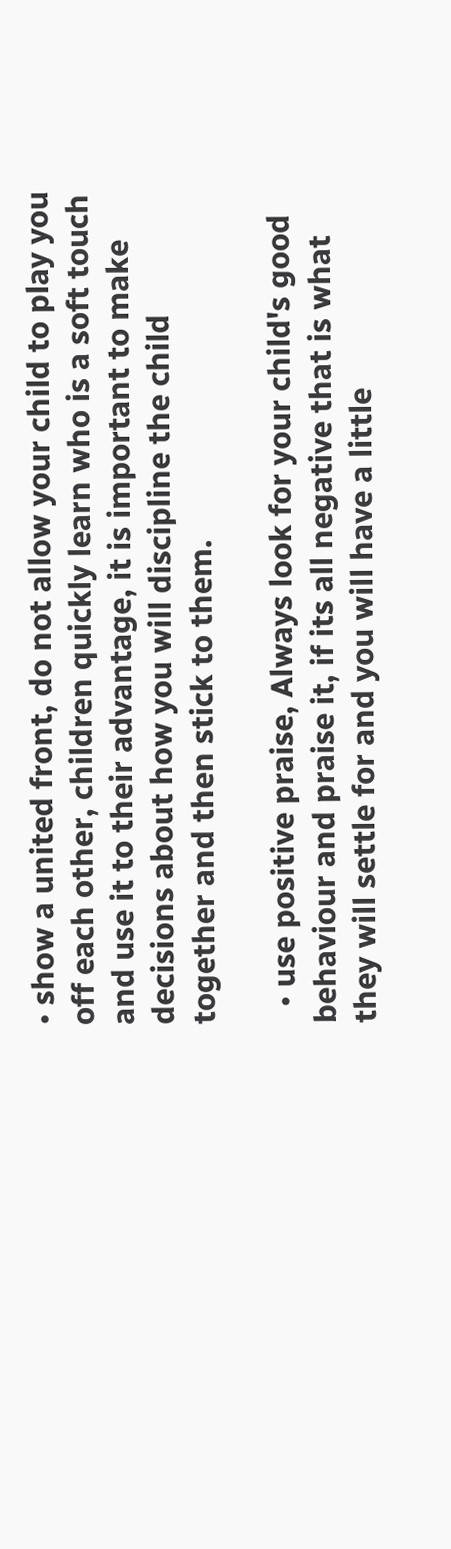• show a united front, do not allow your child to play you off each other, children quickly learn who is a soft touch and use it to their advantage, it is important to make decisions about how you will discipline the child together and then stick to them.

  • use positive praise, Always look for your child's good behaviour and praise it, if its all negative that is what they will settle for and you will have a little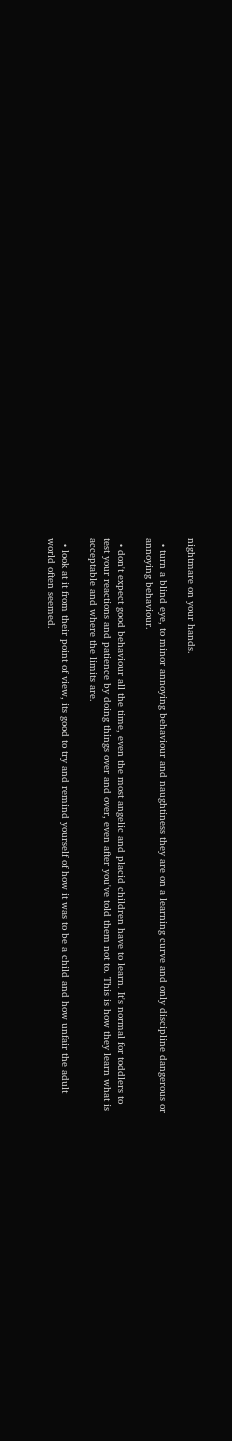nightmare on your hands.

  • turn a blind eye, to minor annoying behaviour and naughtiness they are on a learning curve and only discipline dangerous or annoying behaviour.

  • don't expect good behaviour all the time, even the most angelic and placid children have to learn. It's normal for toddlers to test your reactions and patience by doing things over and over, even after you've told them not to. This is how they learn what is acceptable and where the limits are.

  • look at it from their point of view, its good to try and remind yourself of how it was to be a child and how unfair the adult world often seemed.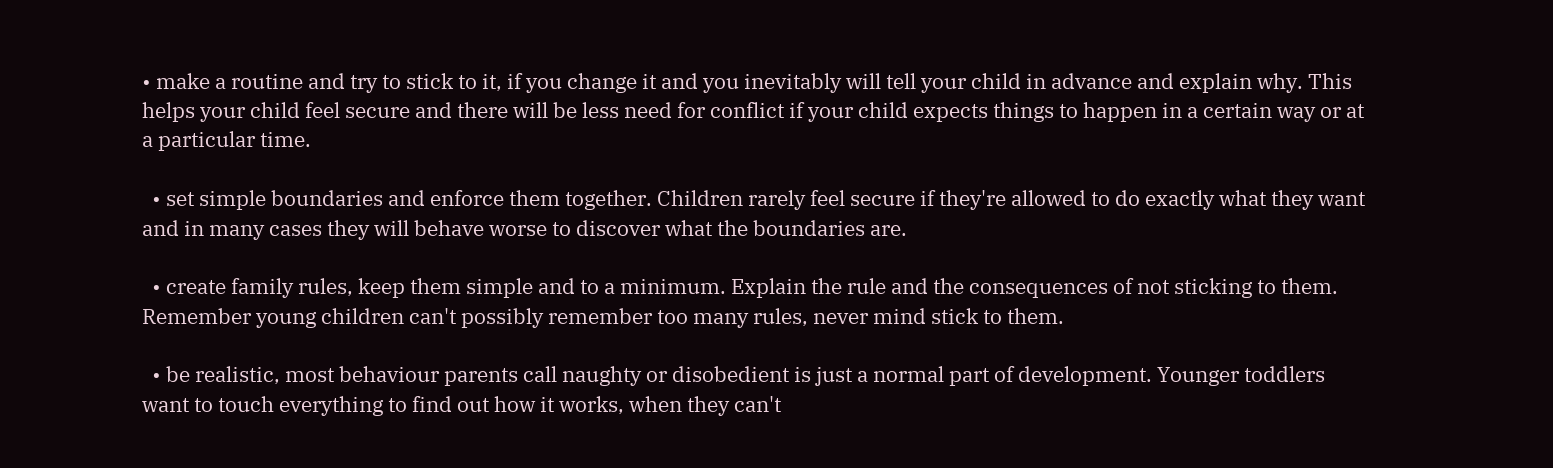• make a routine and try to stick to it, if you change it and you inevitably will tell your child in advance and explain why. This helps your child feel secure and there will be less need for conflict if your child expects things to happen in a certain way or at a particular time.

  • set simple boundaries and enforce them together. Children rarely feel secure if they're allowed to do exactly what they want and in many cases they will behave worse to discover what the boundaries are.

  • create family rules, keep them simple and to a minimum. Explain the rule and the consequences of not sticking to them. Remember young children can't possibly remember too many rules, never mind stick to them.

  • be realistic, most behaviour parents call naughty or disobedient is just a normal part of development. Younger toddlers want to touch everything to find out how it works, when they can't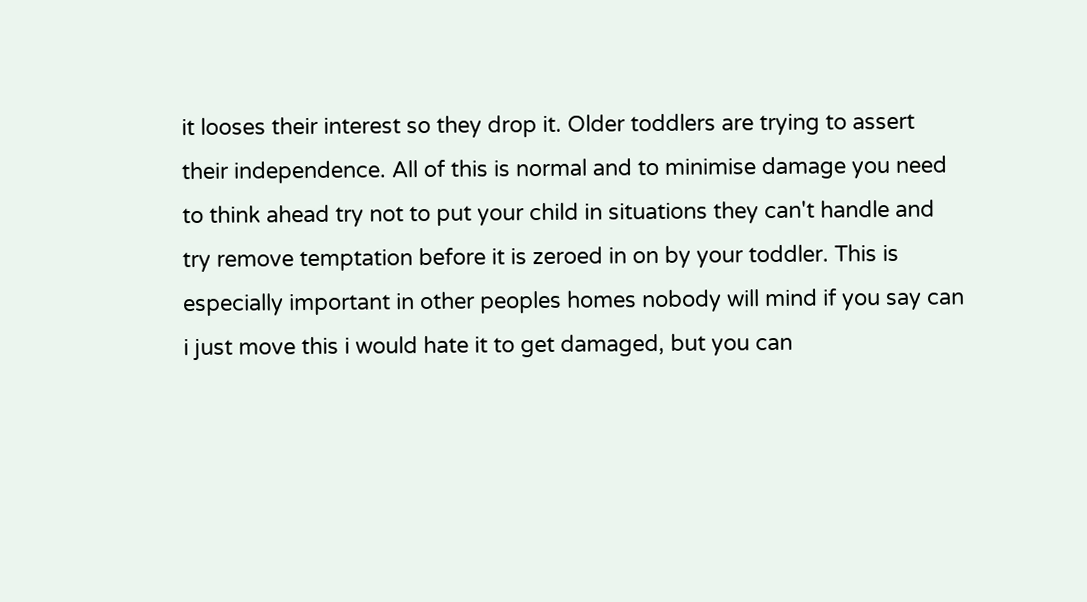it looses their interest so they drop it. Older toddlers are trying to assert their independence. All of this is normal and to minimise damage you need to think ahead try not to put your child in situations they can't handle and try remove temptation before it is zeroed in on by your toddler. This is especially important in other peoples homes nobody will mind if you say can i just move this i would hate it to get damaged, but you can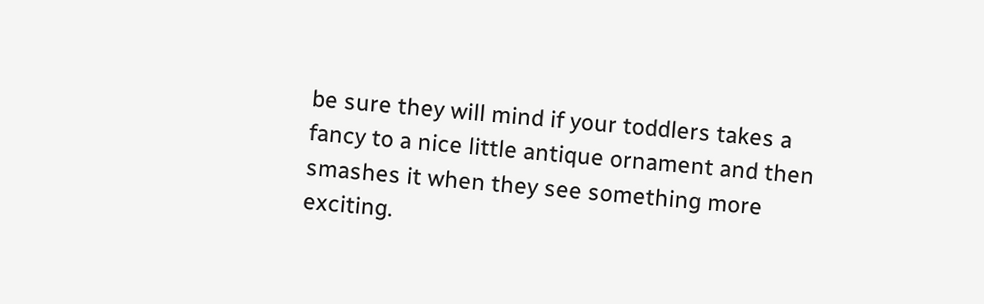be sure they will mind if your toddlers takes a fancy to a nice little antique ornament and then smashes it when they see something more exciting.